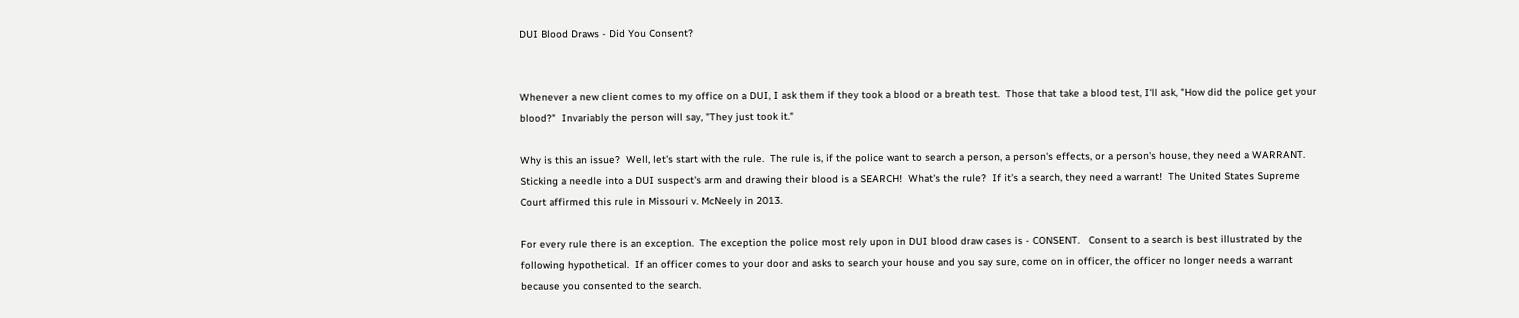DUI Blood Draws - Did You Consent?


Whenever a new client comes to my office on a DUI, I ask them if they took a blood or a breath test.  Those that take a blood test, I'll ask, "How did the police get your blood?"  Invariably the person will say, "They just took it."

Why is this an issue?  Well, let's start with the rule.  The rule is, if the police want to search a person, a person's effects, or a person's house, they need a WARRANT.  Sticking a needle into a DUI suspect's arm and drawing their blood is a SEARCH!  What's the rule?  If it's a search, they need a warrant!  The United States Supreme Court affirmed this rule in Missouri v. McNeely in 2013.

For every rule there is an exception.  The exception the police most rely upon in DUI blood draw cases is - CONSENT.   Consent to a search is best illustrated by the following hypothetical.  If an officer comes to your door and asks to search your house and you say sure, come on in officer, the officer no longer needs a warrant because you consented to the search.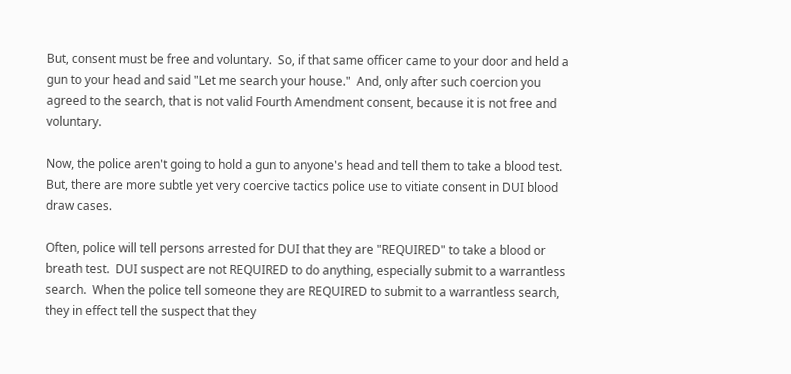But, consent must be free and voluntary.  So, if that same officer came to your door and held a gun to your head and said "Let me search your house."  And, only after such coercion you agreed to the search, that is not valid Fourth Amendment consent, because it is not free and voluntary.

Now, the police aren't going to hold a gun to anyone's head and tell them to take a blood test.  But, there are more subtle yet very coercive tactics police use to vitiate consent in DUI blood draw cases.

Often, police will tell persons arrested for DUI that they are "REQUIRED" to take a blood or breath test.  DUI suspect are not REQUIRED to do anything, especially submit to a warrantless search.  When the police tell someone they are REQUIRED to submit to a warrantless search, they in effect tell the suspect that they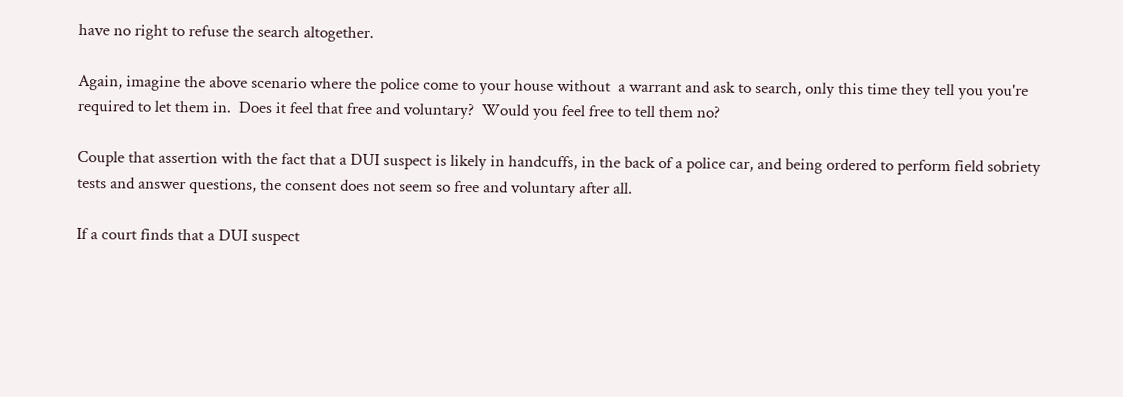have no right to refuse the search altogether.

Again, imagine the above scenario where the police come to your house without  a warrant and ask to search, only this time they tell you you're required to let them in.  Does it feel that free and voluntary?  Would you feel free to tell them no?

Couple that assertion with the fact that a DUI suspect is likely in handcuffs, in the back of a police car, and being ordered to perform field sobriety tests and answer questions, the consent does not seem so free and voluntary after all.

If a court finds that a DUI suspect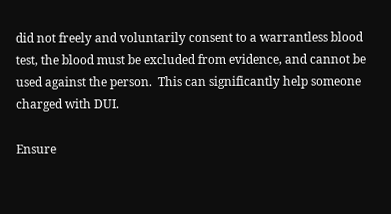did not freely and voluntarily consent to a warrantless blood test, the blood must be excluded from evidence, and cannot be used against the person.  This can significantly help someone charged with DUI.

Ensure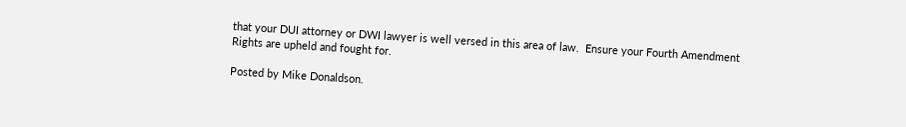that your DUI attorney or DWI lawyer is well versed in this area of law.  Ensure your Fourth Amendment Rights are upheld and fought for.

Posted by Mike Donaldson.